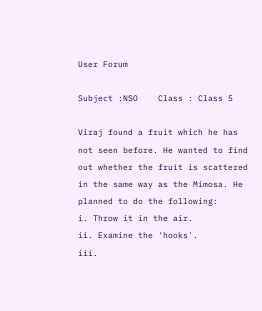User Forum

Subject :NSO    Class : Class 5

Viraj found a fruit which he has not seen before. He wanted to find out whether the fruit is scattered in the same way as the Mimosa. He planned to do the following:
i. Throw it in the air.
ii. Examine the 'hooks'.
iii.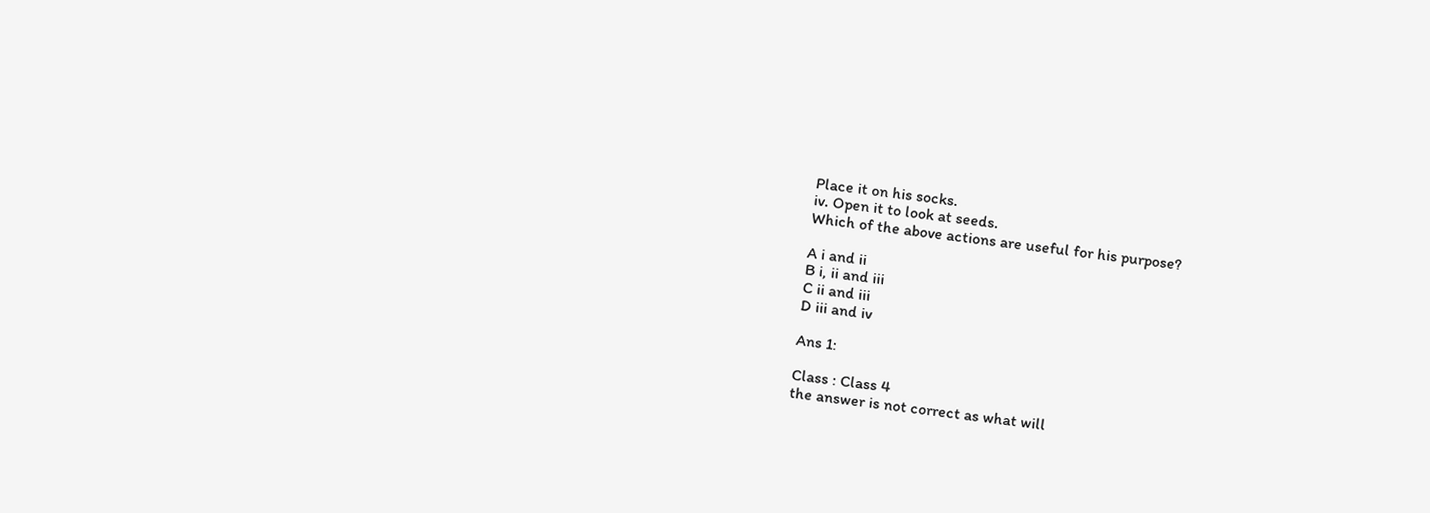Place it on his socks.
iv. Open it to look at seeds.
Which of the above actions are useful for his purpose?

A i and ii
B i, ii and iii
C ii and iii
D iii and iv

Ans 1:

Class : Class 4
the answer is not correct as what will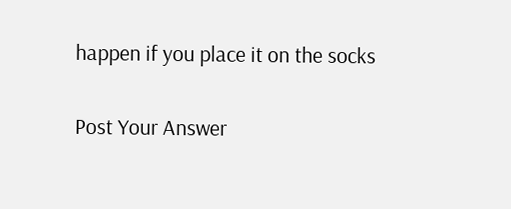happen if you place it on the socks

Post Your Answer